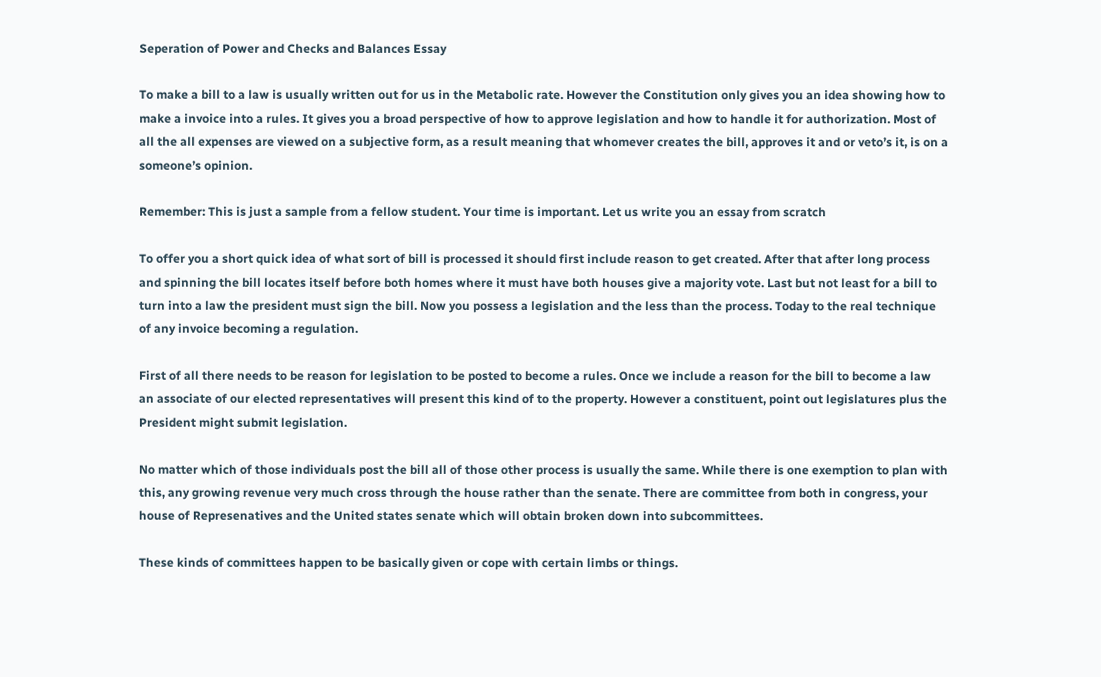Seperation of Power and Checks and Balances Essay

To make a bill to a law is usually written out for us in the Metabolic rate. However the Constitution only gives you an idea showing how to make a invoice into a rules. It gives you a broad perspective of how to approve legislation and how to handle it for authorization. Most of all the all expenses are viewed on a subjective form, as a result meaning that whomever creates the bill, approves it and or veto’s it, is on a someone’s opinion.

Remember: This is just a sample from a fellow student. Your time is important. Let us write you an essay from scratch

To offer you a short quick idea of what sort of bill is processed it should first include reason to get created. After that after long process and spinning the bill locates itself before both homes where it must have both houses give a majority vote. Last but not least for a bill to turn into a law the president must sign the bill. Now you possess a legislation and the less than the process. Today to the real technique of any invoice becoming a regulation.

First of all there needs to be reason for legislation to be posted to become a rules. Once we include a reason for the bill to become a law an associate of our elected representatives will present this kind of to the property. However a constituent, point out legislatures plus the President might submit legislation.

No matter which of those individuals post the bill all of those other process is usually the same. While there is one exemption to plan with this, any growing revenue very much cross through the house rather than the senate. There are committee from both in congress, your house of Represenatives and the United states senate which will obtain broken down into subcommittees.

These kinds of committees happen to be basically given or cope with certain limbs or things.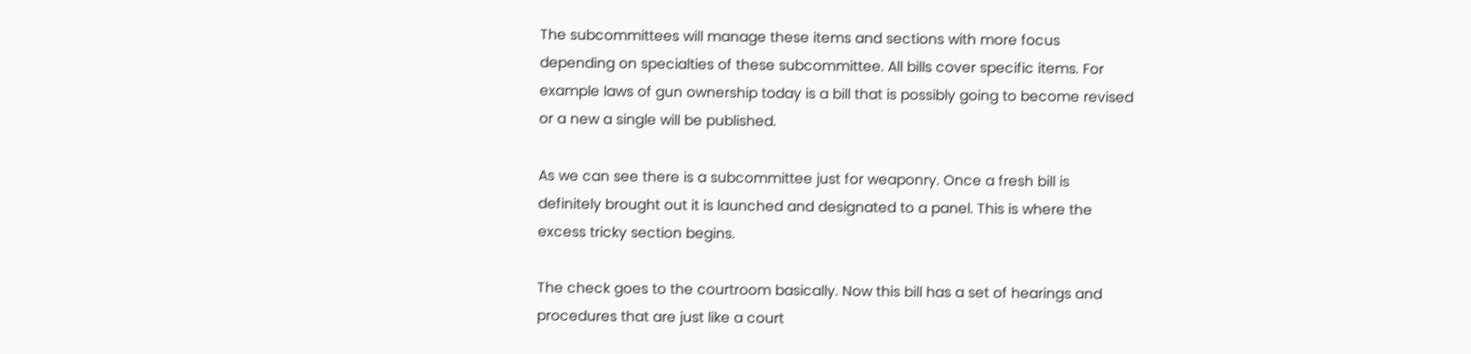The subcommittees will manage these items and sections with more focus depending on specialties of these subcommittee. All bills cover specific items. For example laws of gun ownership today is a bill that is possibly going to become revised or a new a single will be published.

As we can see there is a subcommittee just for weaponry. Once a fresh bill is definitely brought out it is launched and designated to a panel. This is where the excess tricky section begins.

The check goes to the courtroom basically. Now this bill has a set of hearings and procedures that are just like a court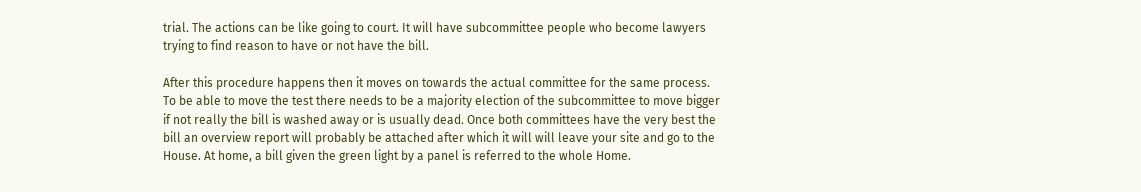trial. The actions can be like going to court. It will have subcommittee people who become lawyers trying to find reason to have or not have the bill.

After this procedure happens then it moves on towards the actual committee for the same process. To be able to move the test there needs to be a majority election of the subcommittee to move bigger if not really the bill is washed away or is usually dead. Once both committees have the very best the bill an overview report will probably be attached after which it will will leave your site and go to the House. At home, a bill given the green light by a panel is referred to the whole Home.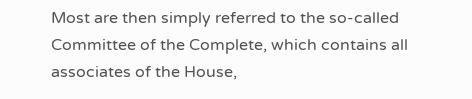Most are then simply referred to the so-called Committee of the Complete, which contains all associates of the House,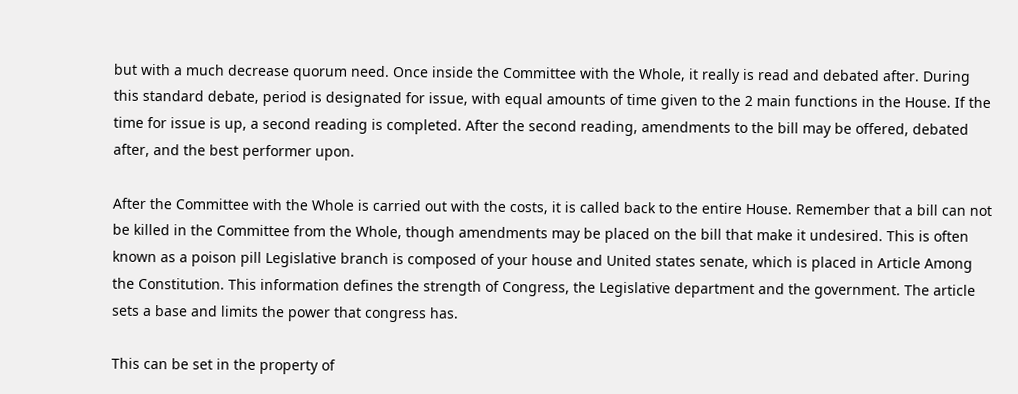but with a much decrease quorum need. Once inside the Committee with the Whole, it really is read and debated after. During this standard debate, period is designated for issue, with equal amounts of time given to the 2 main functions in the House. If the time for issue is up, a second reading is completed. After the second reading, amendments to the bill may be offered, debated after, and the best performer upon.

After the Committee with the Whole is carried out with the costs, it is called back to the entire House. Remember that a bill can not be killed in the Committee from the Whole, though amendments may be placed on the bill that make it undesired. This is often known as a poison pill Legislative branch is composed of your house and United states senate, which is placed in Article Among the Constitution. This information defines the strength of Congress, the Legislative department and the government. The article sets a base and limits the power that congress has.

This can be set in the property of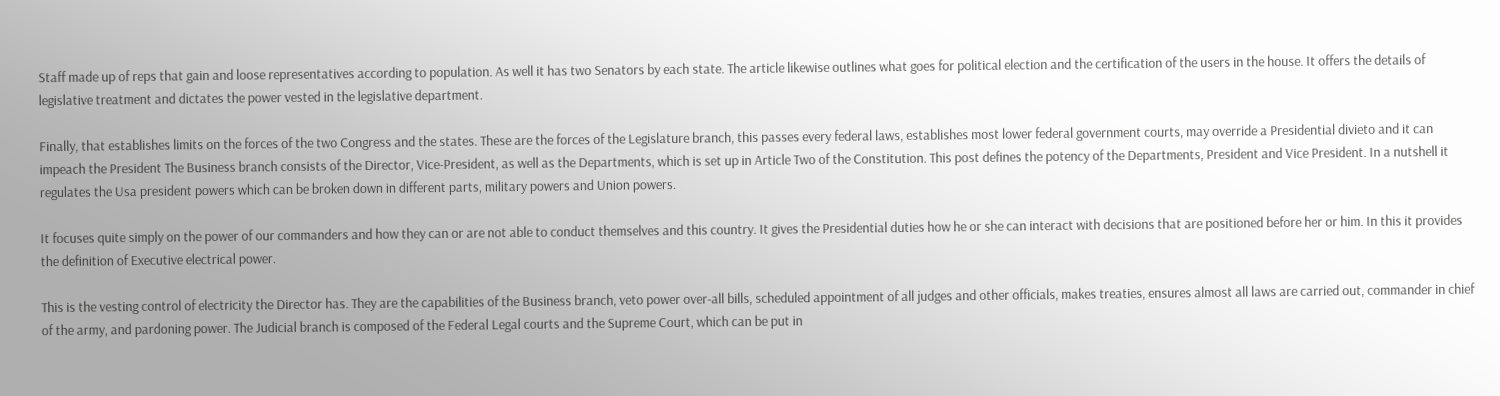Staff made up of reps that gain and loose representatives according to population. As well it has two Senators by each state. The article likewise outlines what goes for political election and the certification of the users in the house. It offers the details of legislative treatment and dictates the power vested in the legislative department.

Finally, that establishes limits on the forces of the two Congress and the states. These are the forces of the Legislature branch, this passes every federal laws, establishes most lower federal government courts, may override a Presidential divieto and it can impeach the President The Business branch consists of the Director, Vice-President, as well as the Departments, which is set up in Article Two of the Constitution. This post defines the potency of the Departments, President and Vice President. In a nutshell it regulates the Usa president powers which can be broken down in different parts, military powers and Union powers.

It focuses quite simply on the power of our commanders and how they can or are not able to conduct themselves and this country. It gives the Presidential duties how he or she can interact with decisions that are positioned before her or him. In this it provides the definition of Executive electrical power.

This is the vesting control of electricity the Director has. They are the capabilities of the Business branch, veto power over-all bills, scheduled appointment of all judges and other officials, makes treaties, ensures almost all laws are carried out, commander in chief of the army, and pardoning power. The Judicial branch is composed of the Federal Legal courts and the Supreme Court, which can be put in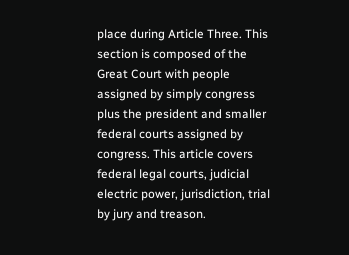place during Article Three. This section is composed of the Great Court with people assigned by simply congress plus the president and smaller federal courts assigned by congress. This article covers federal legal courts, judicial electric power, jurisdiction, trial by jury and treason.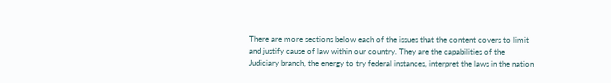There are more sections below each of the issues that the content covers to limit and justify cause of law within our country. They are the capabilities of the Judiciary branch, the energy to try federal instances, interpret the laws in the nation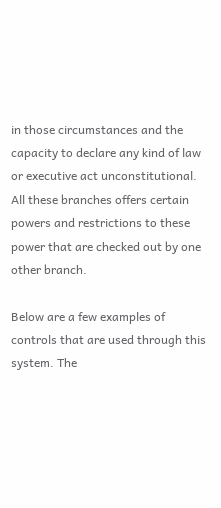in those circumstances and the capacity to declare any kind of law or executive act unconstitutional. All these branches offers certain powers and restrictions to these power that are checked out by one other branch.

Below are a few examples of controls that are used through this system. The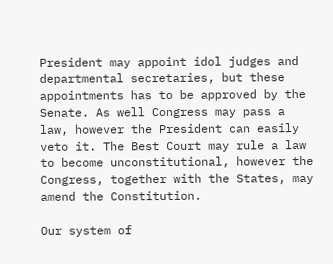President may appoint idol judges and departmental secretaries, but these appointments has to be approved by the Senate. As well Congress may pass a law, however the President can easily veto it. The Best Court may rule a law to become unconstitutional, however the Congress, together with the States, may amend the Constitution.

Our system of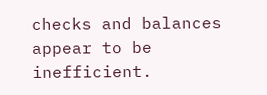checks and balances appear to be inefficient.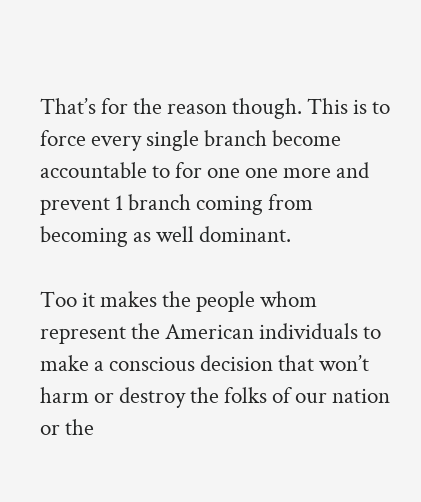That’s for the reason though. This is to force every single branch become accountable to for one one more and prevent 1 branch coming from becoming as well dominant.

Too it makes the people whom represent the American individuals to make a conscious decision that won’t harm or destroy the folks of our nation or the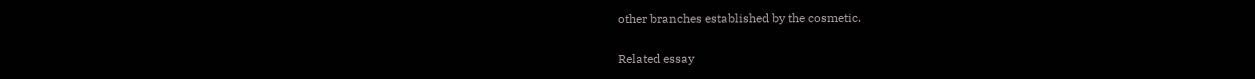other branches established by the cosmetic.

Related essay